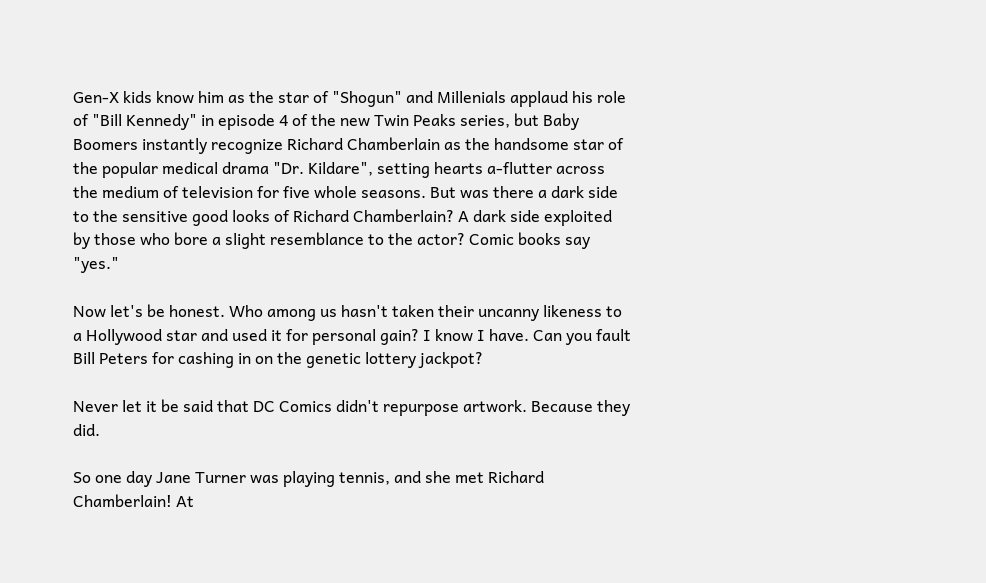Gen-X kids know him as the star of "Shogun" and Millenials applaud his role of "Bill Kennedy" in episode 4 of the new Twin Peaks series, but Baby Boomers instantly recognize Richard Chamberlain as the handsome star of the popular medical drama "Dr. Kildare", setting hearts a-flutter across the medium of television for five whole seasons. But was there a dark side to the sensitive good looks of Richard Chamberlain? A dark side exploited by those who bore a slight resemblance to the actor? Comic books say "yes."

Now let's be honest. Who among us hasn't taken their uncanny likeness to a Hollywood star and used it for personal gain? I know I have. Can you fault Bill Peters for cashing in on the genetic lottery jackpot?

Never let it be said that DC Comics didn't repurpose artwork. Because they did.

So one day Jane Turner was playing tennis, and she met Richard Chamberlain! At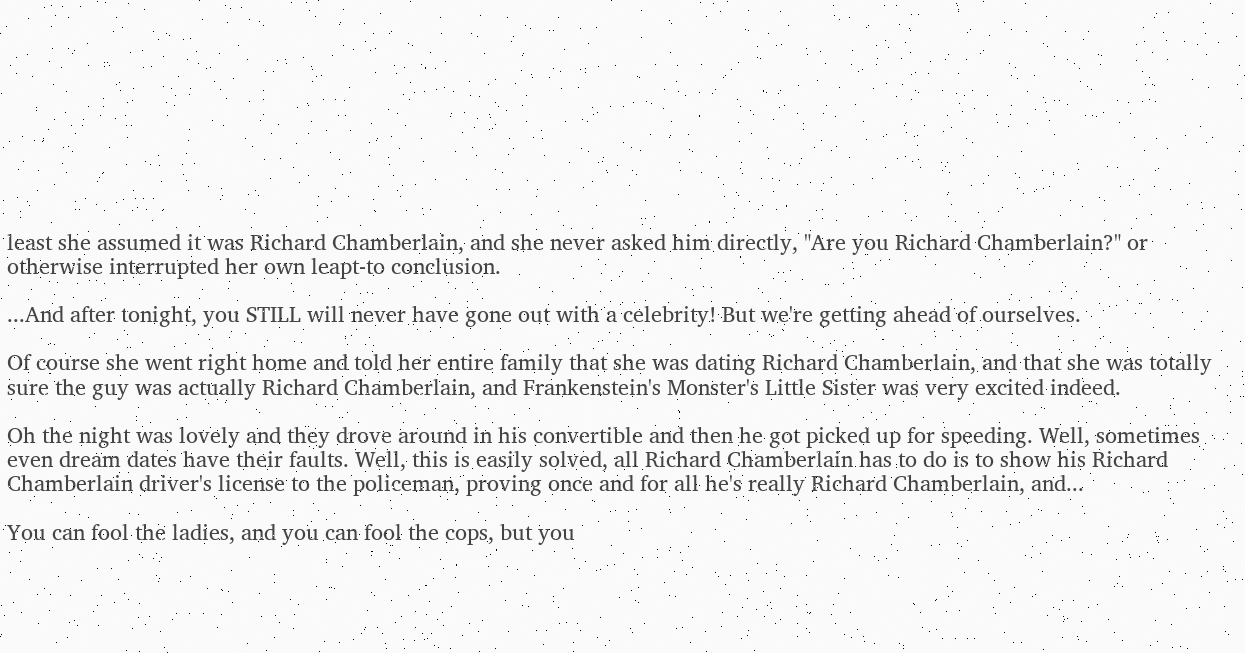least she assumed it was Richard Chamberlain, and she never asked him directly, "Are you Richard Chamberlain?" or otherwise interrupted her own leapt-to conclusion.

...And after tonight, you STILL will never have gone out with a celebrity! But we're getting ahead of ourselves.

Of course she went right home and told her entire family that she was dating Richard Chamberlain, and that she was totally sure the guy was actually Richard Chamberlain, and Frankenstein's Monster's Little Sister was very excited indeed.

Oh the night was lovely and they drove around in his convertible and then he got picked up for speeding. Well, sometimes even dream dates have their faults. Well, this is easily solved, all Richard Chamberlain has to do is to show his Richard Chamberlain driver's license to the policeman, proving once and for all he's really Richard Chamberlain, and...

You can fool the ladies, and you can fool the cops, but you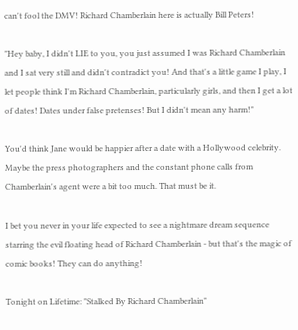can't fool the DMV! Richard Chamberlain here is actually Bill Peters!

"Hey baby, I didn't LIE to you, you just assumed I was Richard Chamberlain and I sat very still and didn't contradict you! And that's a little game I play, I let people think I'm Richard Chamberlain, particularly girls, and then I get a lot of dates! Dates under false pretenses! But I didn't mean any harm!"

You'd think Jane would be happier after a date with a Hollywood celebrity. Maybe the press photographers and the constant phone calls from Chamberlain's agent were a bit too much. That must be it.

I bet you never in your life expected to see a nightmare dream sequence starring the evil floating head of Richard Chamberlain - but that's the magic of comic books! They can do anything!

Tonight on Lifetime: "Stalked By Richard Chamberlain"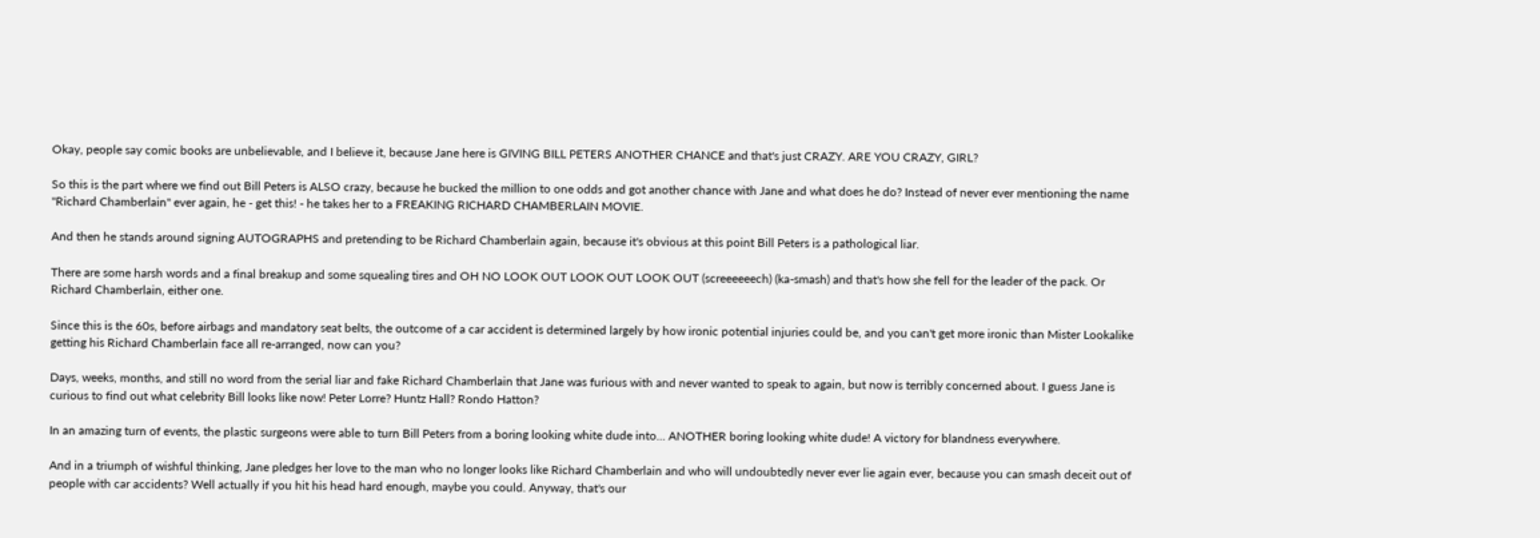Okay, people say comic books are unbelievable, and I believe it, because Jane here is GIVING BILL PETERS ANOTHER CHANCE and that's just CRAZY. ARE YOU CRAZY, GIRL?

So this is the part where we find out Bill Peters is ALSO crazy, because he bucked the million to one odds and got another chance with Jane and what does he do? Instead of never ever mentioning the name "Richard Chamberlain" ever again, he - get this! - he takes her to a FREAKING RICHARD CHAMBERLAIN MOVIE.

And then he stands around signing AUTOGRAPHS and pretending to be Richard Chamberlain again, because it's obvious at this point Bill Peters is a pathological liar.

There are some harsh words and a final breakup and some squealing tires and OH NO LOOK OUT LOOK OUT LOOK OUT (screeeeeech) (ka-smash) and that's how she fell for the leader of the pack. Or Richard Chamberlain, either one.

Since this is the 60s, before airbags and mandatory seat belts, the outcome of a car accident is determined largely by how ironic potential injuries could be, and you can't get more ironic than Mister Lookalike getting his Richard Chamberlain face all re-arranged, now can you?

Days, weeks, months, and still no word from the serial liar and fake Richard Chamberlain that Jane was furious with and never wanted to speak to again, but now is terribly concerned about. I guess Jane is curious to find out what celebrity Bill looks like now! Peter Lorre? Huntz Hall? Rondo Hatton?

In an amazing turn of events, the plastic surgeons were able to turn Bill Peters from a boring looking white dude into... ANOTHER boring looking white dude! A victory for blandness everywhere.

And in a triumph of wishful thinking, Jane pledges her love to the man who no longer looks like Richard Chamberlain and who will undoubtedly never ever lie again ever, because you can smash deceit out of people with car accidents? Well actually if you hit his head hard enough, maybe you could. Anyway, that's our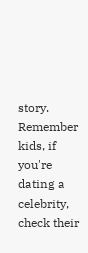story. Remember kids, if you're dating a celebrity, check their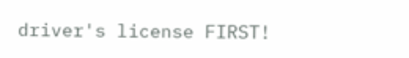driver's license FIRST!